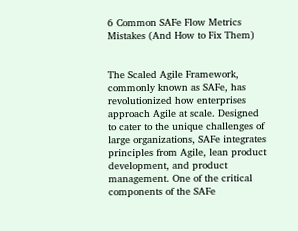6 Common SAFe Flow Metrics Mistakes (And How to Fix Them)


The Scaled Agile Framework, commonly known as SAFe, has revolutionized how enterprises approach Agile at scale. Designed to cater to the unique challenges of large organizations, SAFe integrates principles from Agile, lean product development, and product management. One of the critical components of the SAFe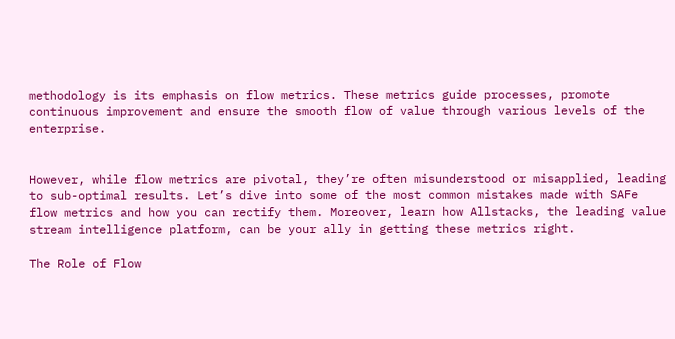methodology is its emphasis on flow metrics. These metrics guide processes, promote continuous improvement and ensure the smooth flow of value through various levels of the enterprise.


However, while flow metrics are pivotal, they’re often misunderstood or misapplied, leading to sub-optimal results. Let’s dive into some of the most common mistakes made with SAFe flow metrics and how you can rectify them. Moreover, learn how Allstacks, the leading value stream intelligence platform, can be your ally in getting these metrics right.

The Role of Flow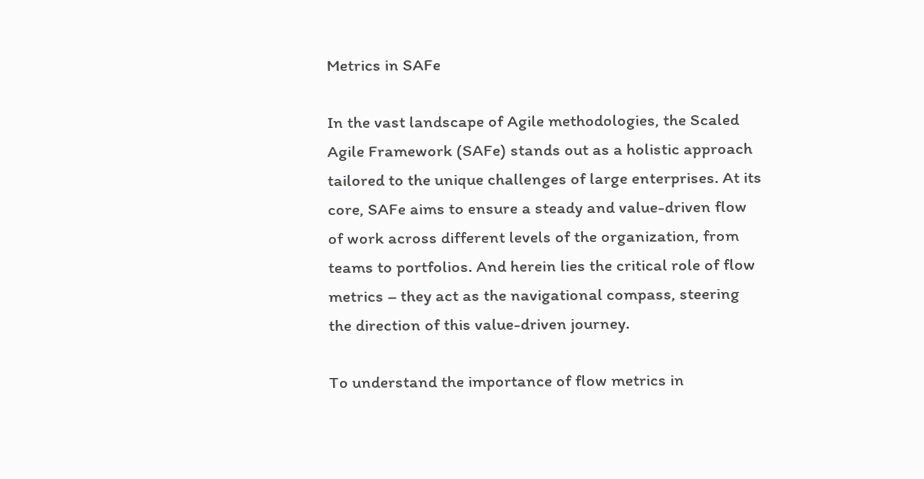Metrics in SAFe

In the vast landscape of Agile methodologies, the Scaled Agile Framework (SAFe) stands out as a holistic approach tailored to the unique challenges of large enterprises. At its core, SAFe aims to ensure a steady and value-driven flow of work across different levels of the organization, from teams to portfolios. And herein lies the critical role of flow metrics – they act as the navigational compass, steering the direction of this value-driven journey.

To understand the importance of flow metrics in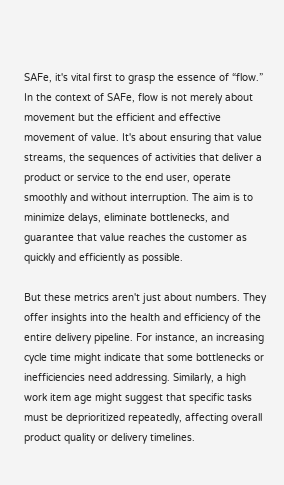SAFe, it's vital first to grasp the essence of “flow.” In the context of SAFe, flow is not merely about movement but the efficient and effective movement of value. It's about ensuring that value streams, the sequences of activities that deliver a product or service to the end user, operate smoothly and without interruption. The aim is to minimize delays, eliminate bottlenecks, and guarantee that value reaches the customer as quickly and efficiently as possible.

But these metrics aren't just about numbers. They offer insights into the health and efficiency of the entire delivery pipeline. For instance, an increasing cycle time might indicate that some bottlenecks or inefficiencies need addressing. Similarly, a high work item age might suggest that specific tasks must be deprioritized repeatedly, affecting overall product quality or delivery timelines.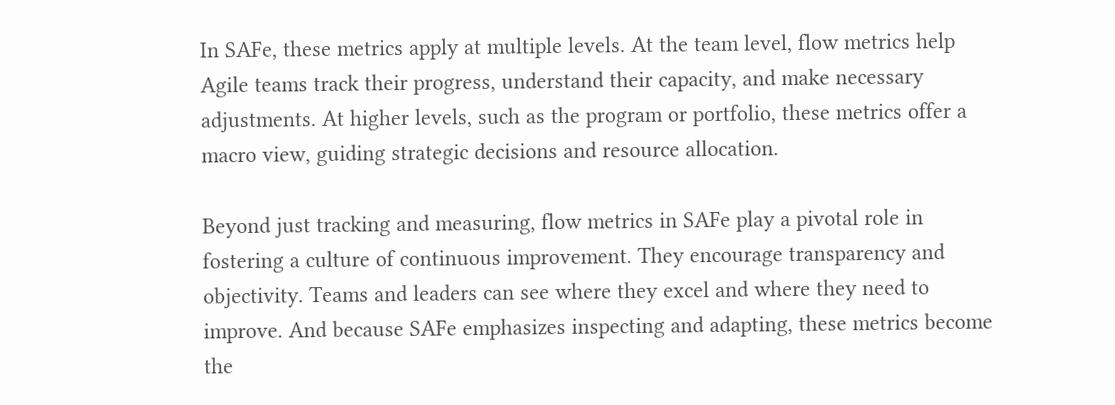In SAFe, these metrics apply at multiple levels. At the team level, flow metrics help Agile teams track their progress, understand their capacity, and make necessary adjustments. At higher levels, such as the program or portfolio, these metrics offer a macro view, guiding strategic decisions and resource allocation.

Beyond just tracking and measuring, flow metrics in SAFe play a pivotal role in fostering a culture of continuous improvement. They encourage transparency and objectivity. Teams and leaders can see where they excel and where they need to improve. And because SAFe emphasizes inspecting and adapting, these metrics become the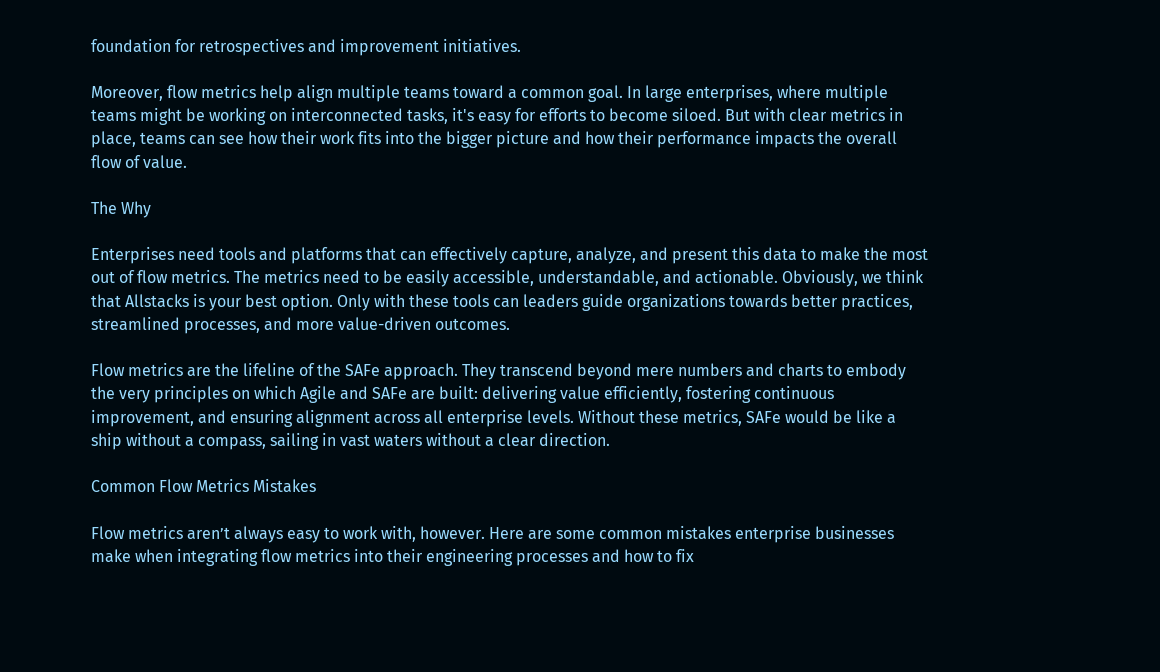foundation for retrospectives and improvement initiatives.

Moreover, flow metrics help align multiple teams toward a common goal. In large enterprises, where multiple teams might be working on interconnected tasks, it's easy for efforts to become siloed. But with clear metrics in place, teams can see how their work fits into the bigger picture and how their performance impacts the overall flow of value.

The Why

Enterprises need tools and platforms that can effectively capture, analyze, and present this data to make the most out of flow metrics. The metrics need to be easily accessible, understandable, and actionable. Obviously, we think that Allstacks is your best option. Only with these tools can leaders guide organizations towards better practices, streamlined processes, and more value-driven outcomes.

Flow metrics are the lifeline of the SAFe approach. They transcend beyond mere numbers and charts to embody the very principles on which Agile and SAFe are built: delivering value efficiently, fostering continuous improvement, and ensuring alignment across all enterprise levels. Without these metrics, SAFe would be like a ship without a compass, sailing in vast waters without a clear direction.

Common Flow Metrics Mistakes

Flow metrics aren’t always easy to work with, however. Here are some common mistakes enterprise businesses make when integrating flow metrics into their engineering processes and how to fix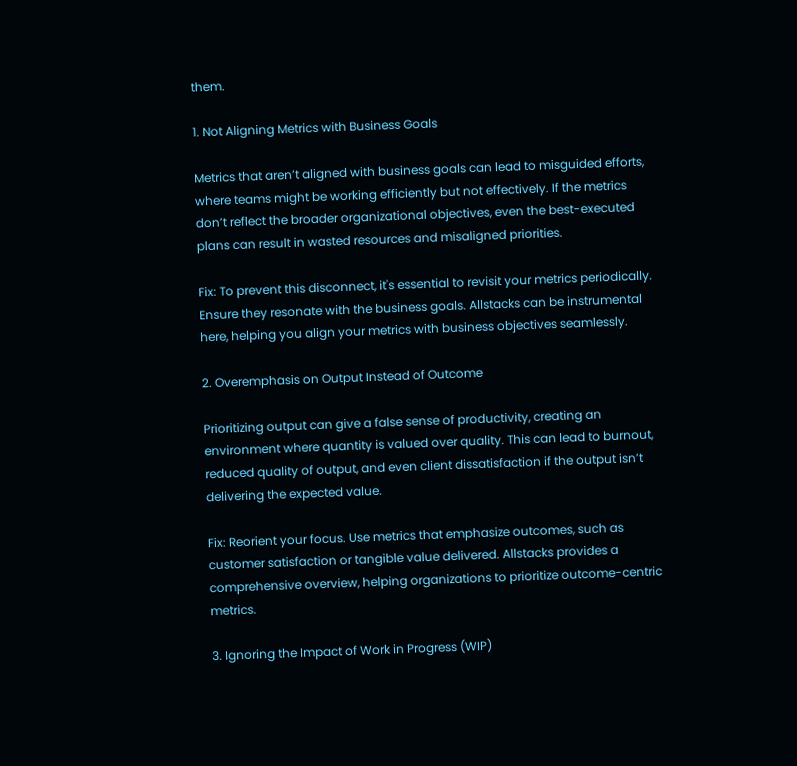them.

1. Not Aligning Metrics with Business Goals

Metrics that aren’t aligned with business goals can lead to misguided efforts, where teams might be working efficiently but not effectively. If the metrics don’t reflect the broader organizational objectives, even the best-executed plans can result in wasted resources and misaligned priorities.

Fix: To prevent this disconnect, it's essential to revisit your metrics periodically. Ensure they resonate with the business goals. Allstacks can be instrumental here, helping you align your metrics with business objectives seamlessly.

2. Overemphasis on Output Instead of Outcome

Prioritizing output can give a false sense of productivity, creating an environment where quantity is valued over quality. This can lead to burnout, reduced quality of output, and even client dissatisfaction if the output isn’t delivering the expected value.

Fix: Reorient your focus. Use metrics that emphasize outcomes, such as customer satisfaction or tangible value delivered. Allstacks provides a comprehensive overview, helping organizations to prioritize outcome-centric metrics.

3. Ignoring the Impact of Work in Progress (WIP)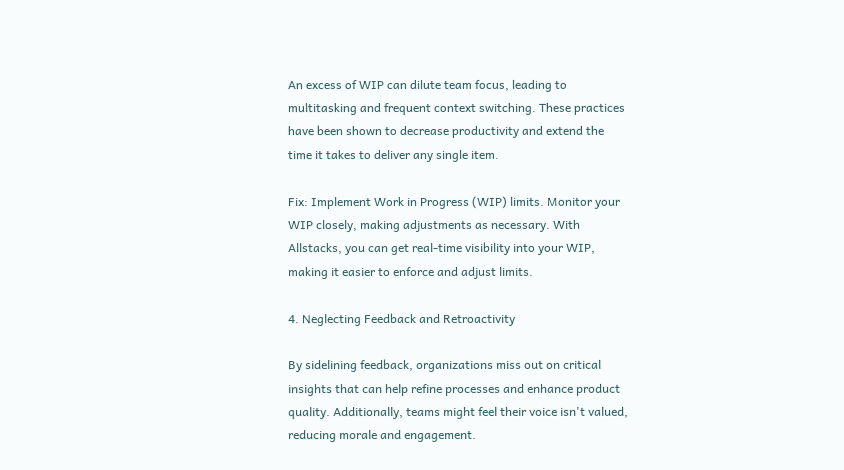An excess of WIP can dilute team focus, leading to multitasking and frequent context switching. These practices have been shown to decrease productivity and extend the time it takes to deliver any single item.

Fix: Implement Work in Progress (WIP) limits. Monitor your WIP closely, making adjustments as necessary. With Allstacks, you can get real-time visibility into your WIP, making it easier to enforce and adjust limits.

4. Neglecting Feedback and Retroactivity

By sidelining feedback, organizations miss out on critical insights that can help refine processes and enhance product quality. Additionally, teams might feel their voice isn't valued, reducing morale and engagement.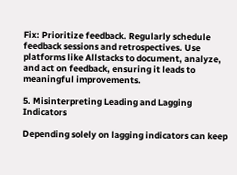Fix: Prioritize feedback. Regularly schedule feedback sessions and retrospectives. Use platforms like Allstacks to document, analyze, and act on feedback, ensuring it leads to meaningful improvements.

5. Misinterpreting Leading and Lagging Indicators

Depending solely on lagging indicators can keep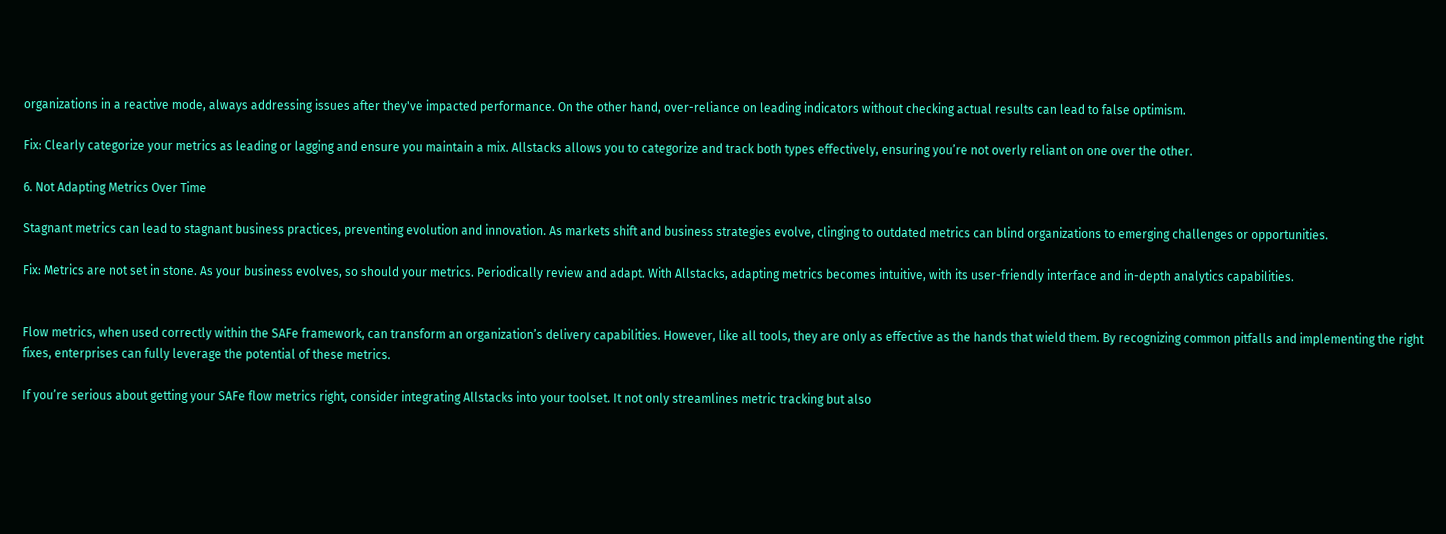organizations in a reactive mode, always addressing issues after they've impacted performance. On the other hand, over-reliance on leading indicators without checking actual results can lead to false optimism.

Fix: Clearly categorize your metrics as leading or lagging and ensure you maintain a mix. Allstacks allows you to categorize and track both types effectively, ensuring you’re not overly reliant on one over the other.

6. Not Adapting Metrics Over Time

Stagnant metrics can lead to stagnant business practices, preventing evolution and innovation. As markets shift and business strategies evolve, clinging to outdated metrics can blind organizations to emerging challenges or opportunities.

Fix: Metrics are not set in stone. As your business evolves, so should your metrics. Periodically review and adapt. With Allstacks, adapting metrics becomes intuitive, with its user-friendly interface and in-depth analytics capabilities.


Flow metrics, when used correctly within the SAFe framework, can transform an organization’s delivery capabilities. However, like all tools, they are only as effective as the hands that wield them. By recognizing common pitfalls and implementing the right fixes, enterprises can fully leverage the potential of these metrics.

If you’re serious about getting your SAFe flow metrics right, consider integrating Allstacks into your toolset. It not only streamlines metric tracking but also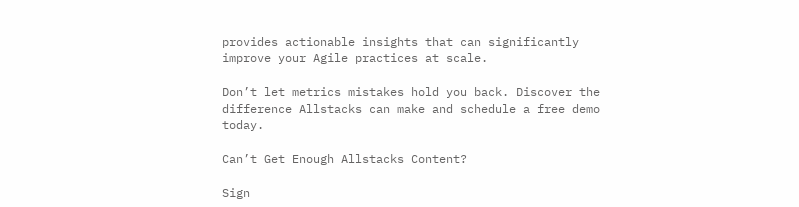provides actionable insights that can significantly improve your Agile practices at scale.

Don’t let metrics mistakes hold you back. Discover the difference Allstacks can make and schedule a free demo today.

Can’t Get Enough Allstacks Content?

Sign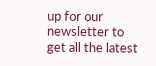up for our newsletter to get all the latest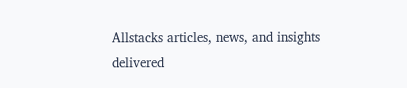Allstacks articles, news, and insights delivered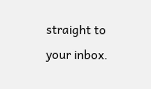straight to your inbox.